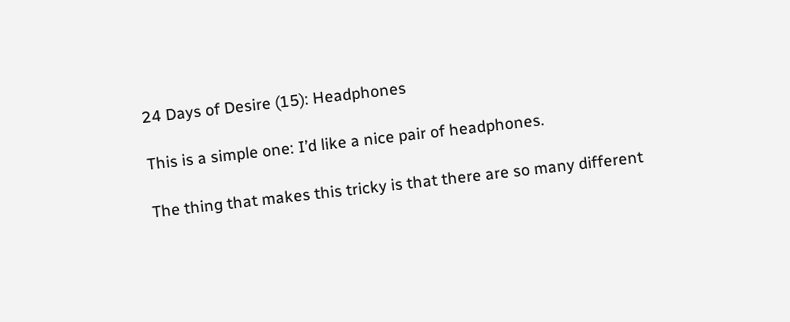24 Days of Desire (15): Headphones

This is a simple one: I’d like a nice pair of headphones.

The thing that makes this tricky is that there are so many different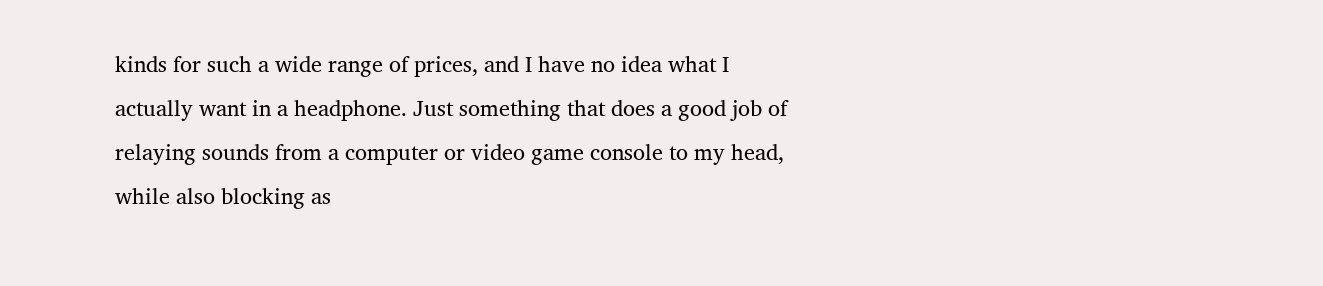kinds for such a wide range of prices, and I have no idea what I actually want in a headphone. Just something that does a good job of relaying sounds from a computer or video game console to my head, while also blocking as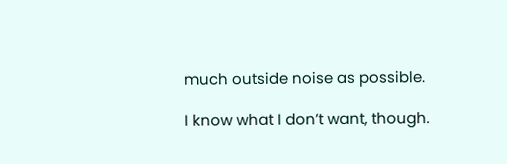much outside noise as possible.

I know what I don’t want, though.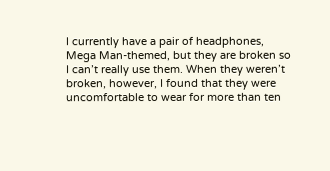I currently have a pair of headphones, Mega Man-themed, but they are broken so I can’t really use them. When they weren’t broken, however, I found that they were uncomfortable to wear for more than ten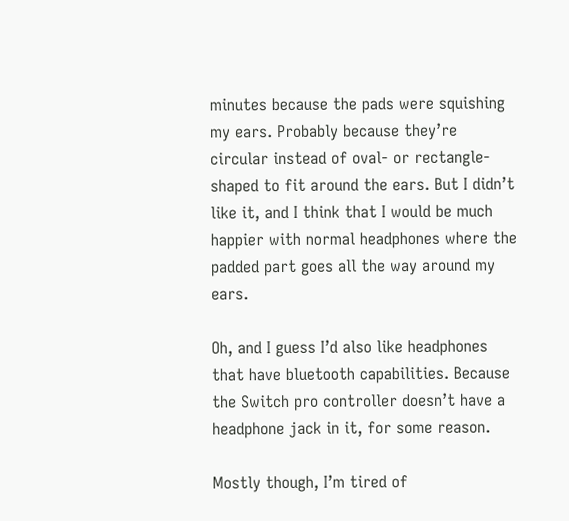minutes because the pads were squishing my ears. Probably because they’re circular instead of oval- or rectangle-shaped to fit around the ears. But I didn’t like it, and I think that I would be much happier with normal headphones where the padded part goes all the way around my ears.

Oh, and I guess I’d also like headphones that have bluetooth capabilities. Because the Switch pro controller doesn’t have a headphone jack in it, for some reason.

Mostly though, I’m tired of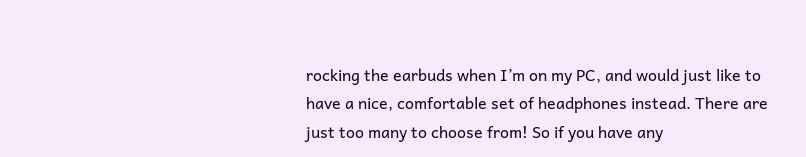rocking the earbuds when I’m on my PC, and would just like to have a nice, comfortable set of headphones instead. There are just too many to choose from! So if you have any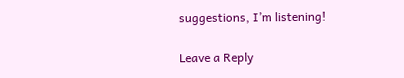suggestions, I’m listening!

Leave a Reply